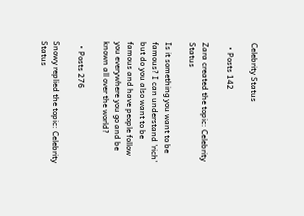Celebrity Status

  • Posts 142

Zara created the topic: Celebrity Status

Is it something you want to be famous? I can understand 'rich' but do you also want to be famous and have people follow you everywhere you go and be known all over the world?

  • Posts 276

Snowy replied the topic: Celebrity Status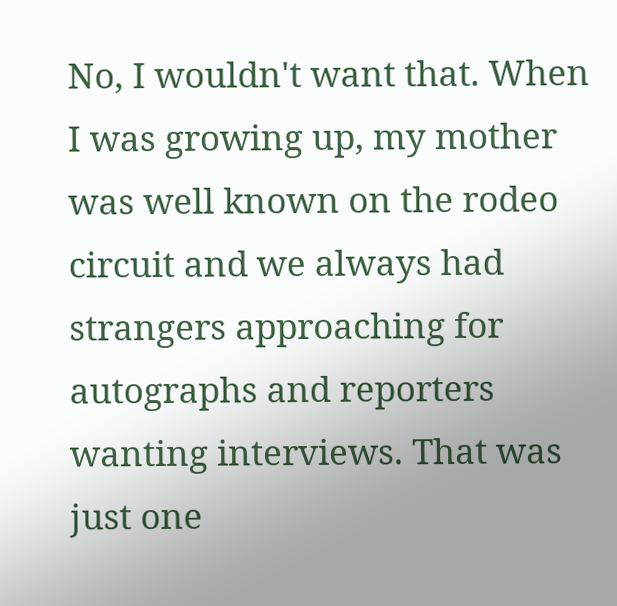No, I wouldn't want that. When I was growing up, my mother was well known on the rodeo circuit and we always had strangers approaching for autographs and reporters wanting interviews. That was just one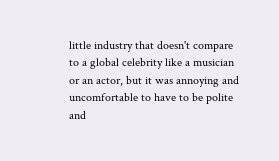little industry that doesn't compare to a global celebrity like a musician or an actor, but it was annoying and uncomfortable to have to be polite and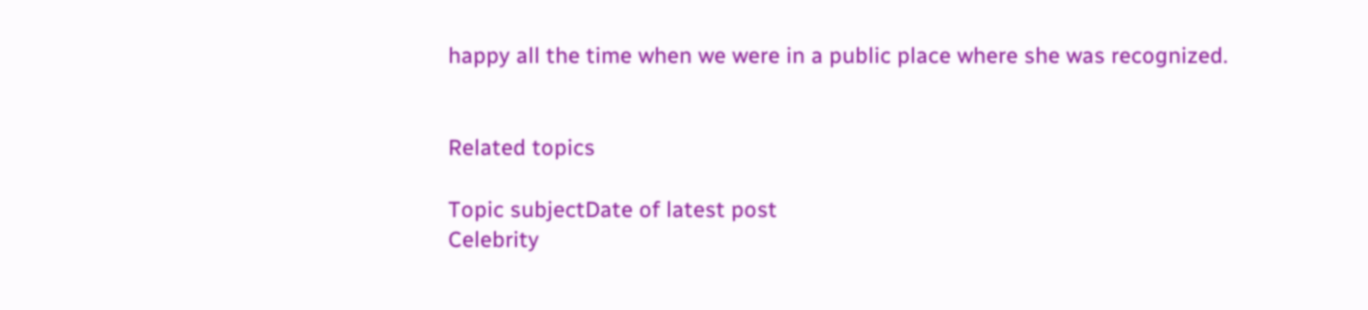happy all the time when we were in a public place where she was recognized.


Related topics

Topic subjectDate of latest post
Celebrity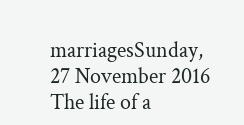marriagesSunday, 27 November 2016
The life of a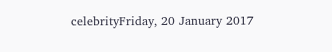celebrityFriday, 20 January 2017